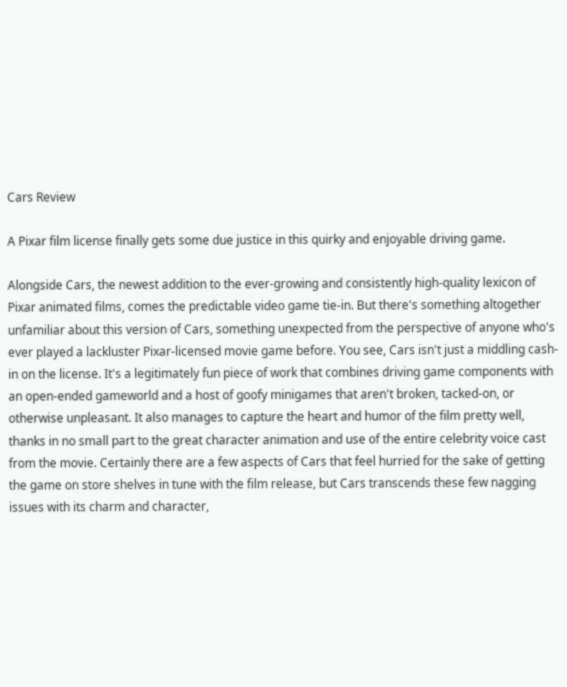Cars Review

A Pixar film license finally gets some due justice in this quirky and enjoyable driving game.

Alongside Cars, the newest addition to the ever-growing and consistently high-quality lexicon of Pixar animated films, comes the predictable video game tie-in. But there's something altogether unfamiliar about this version of Cars, something unexpected from the perspective of anyone who's ever played a lackluster Pixar-licensed movie game before. You see, Cars isn't just a middling cash-in on the license. It's a legitimately fun piece of work that combines driving game components with an open-ended gameworld and a host of goofy minigames that aren't broken, tacked-on, or otherwise unpleasant. It also manages to capture the heart and humor of the film pretty well, thanks in no small part to the great character animation and use of the entire celebrity voice cast from the movie. Certainly there are a few aspects of Cars that feel hurried for the sake of getting the game on store shelves in tune with the film release, but Cars transcends these few nagging issues with its charm and character,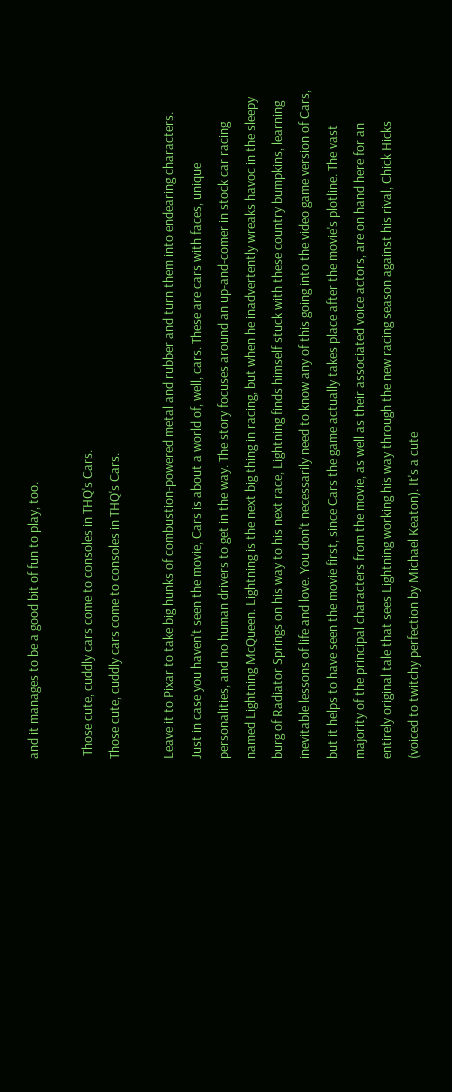and it manages to be a good bit of fun to play, too.

 Those cute, cuddly cars come to consoles in THQ's Cars.
Those cute, cuddly cars come to consoles in THQ's Cars.

Leave it to Pixar to take big hunks of combustion-powered metal and rubber and turn them into endearing characters. Just in case you haven't seen the movie, Cars is about a world of, well, cars. These are cars with faces, unique personalities, and no human drivers to get in the way. The story focuses around an up-and-comer in stock car racing named Lightning McQueen. Lightning is the next big thing in racing, but when he inadvertently wreaks havoc in the sleepy burg of Radiator Springs on his way to his next race, Lightning finds himself stuck with these country bumpkins, learning inevitable lessons of life and love. You don't necessarily need to know any of this going into the video game version of Cars, but it helps to have seen the movie first, since Cars the game actually takes place after the movie's plotline. The vast majority of the principal characters from the movie, as well as their associated voice actors, are on hand here for an entirely original tale that sees Lightning working his way through the new racing season against his rival, Chick Hicks (voiced to twitchy perfection by Michael Keaton). It's a cute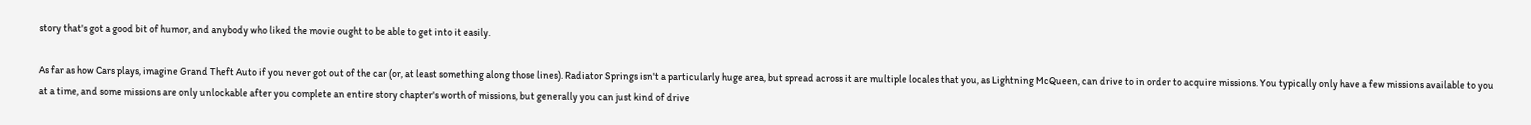story that's got a good bit of humor, and anybody who liked the movie ought to be able to get into it easily.

As far as how Cars plays, imagine Grand Theft Auto if you never got out of the car (or, at least something along those lines). Radiator Springs isn't a particularly huge area, but spread across it are multiple locales that you, as Lightning McQueen, can drive to in order to acquire missions. You typically only have a few missions available to you at a time, and some missions are only unlockable after you complete an entire story chapter's worth of missions, but generally you can just kind of drive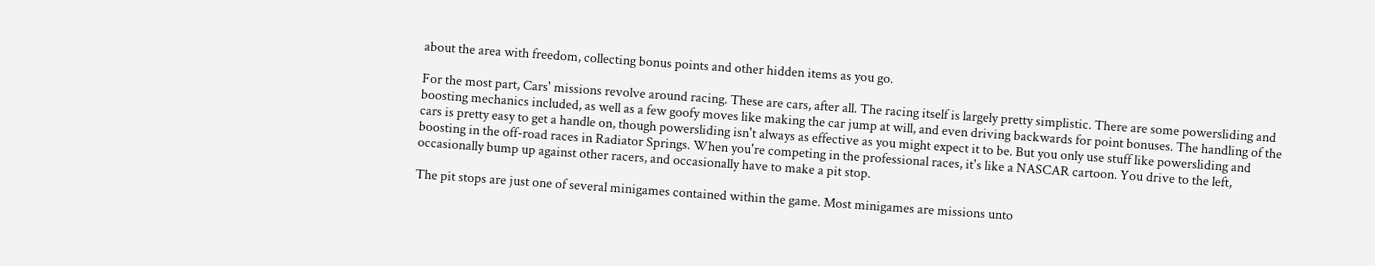about the area with freedom, collecting bonus points and other hidden items as you go.

For the most part, Cars' missions revolve around racing. These are cars, after all. The racing itself is largely pretty simplistic. There are some powersliding and boosting mechanics included, as well as a few goofy moves like making the car jump at will, and even driving backwards for point bonuses. The handling of the cars is pretty easy to get a handle on, though powersliding isn't always as effective as you might expect it to be. But you only use stuff like powersliding and boosting in the off-road races in Radiator Springs. When you're competing in the professional races, it's like a NASCAR cartoon. You drive to the left, occasionally bump up against other racers, and occasionally have to make a pit stop.

The pit stops are just one of several minigames contained within the game. Most minigames are missions unto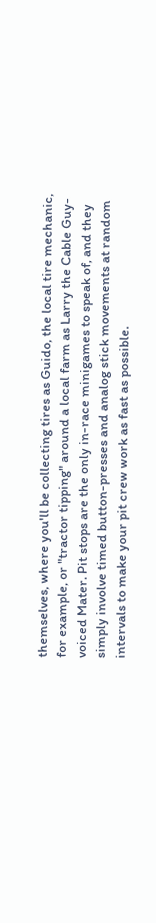themselves, where you'll be collecting tires as Guido, the local tire mechanic, for example, or "tractor tipping" around a local farm as Larry the Cable Guy-voiced Mater. Pit stops are the only in-race minigames to speak of, and they simply involve timed button-presses and analog stick movements at random intervals to make your pit crew work as fast as possible.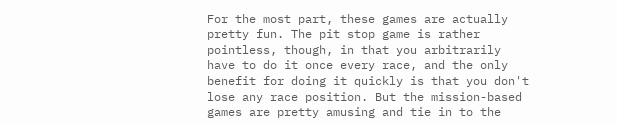For the most part, these games are actually pretty fun. The pit stop game is rather pointless, though, in that you arbitrarily have to do it once every race, and the only benefit for doing it quickly is that you don't lose any race position. But the mission-based games are pretty amusing and tie in to the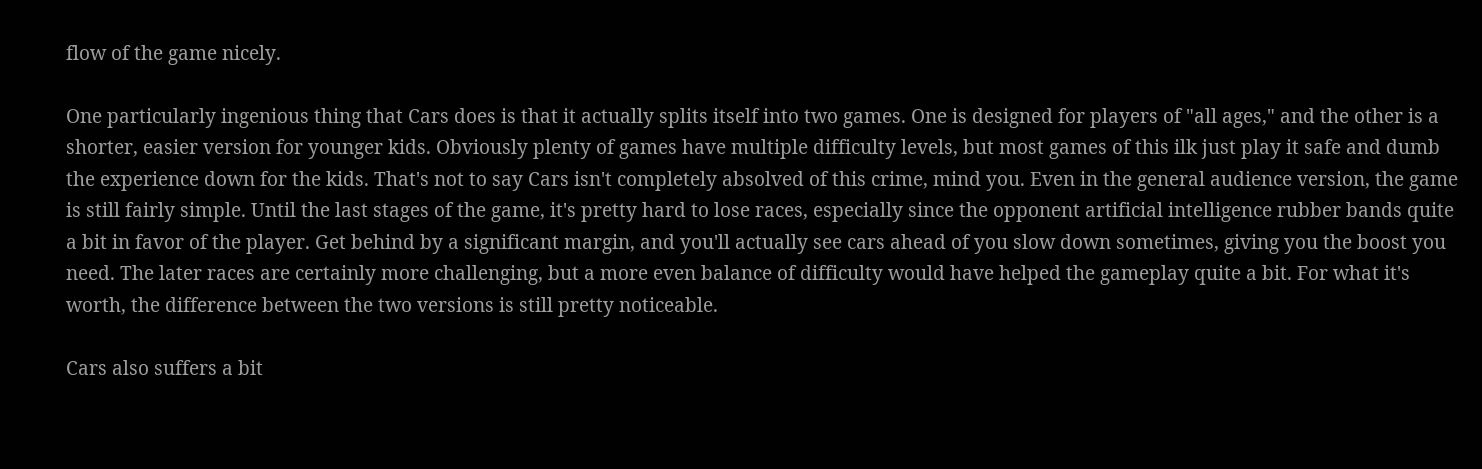flow of the game nicely.

One particularly ingenious thing that Cars does is that it actually splits itself into two games. One is designed for players of "all ages," and the other is a shorter, easier version for younger kids. Obviously plenty of games have multiple difficulty levels, but most games of this ilk just play it safe and dumb the experience down for the kids. That's not to say Cars isn't completely absolved of this crime, mind you. Even in the general audience version, the game is still fairly simple. Until the last stages of the game, it's pretty hard to lose races, especially since the opponent artificial intelligence rubber bands quite a bit in favor of the player. Get behind by a significant margin, and you'll actually see cars ahead of you slow down sometimes, giving you the boost you need. The later races are certainly more challenging, but a more even balance of difficulty would have helped the gameplay quite a bit. For what it's worth, the difference between the two versions is still pretty noticeable.

Cars also suffers a bit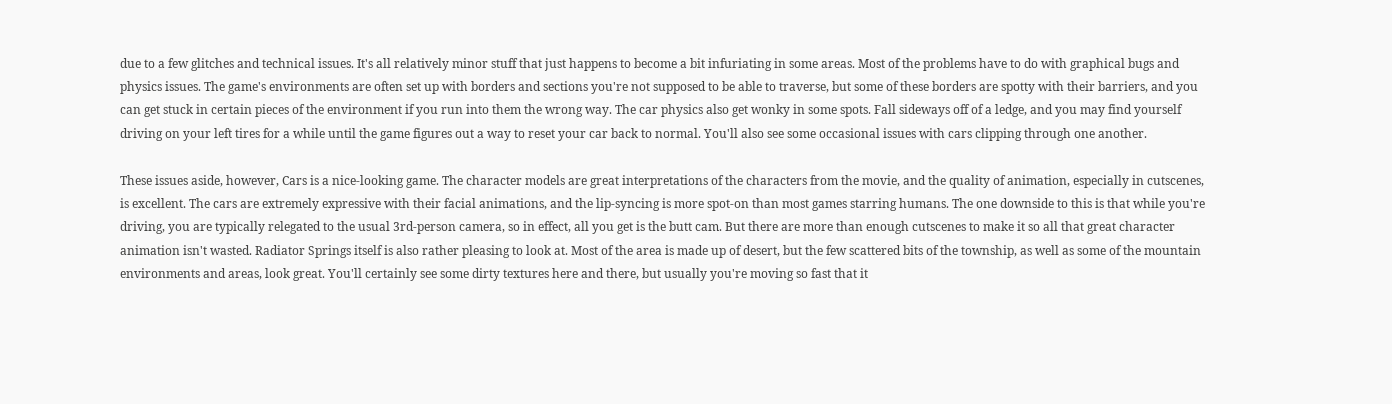due to a few glitches and technical issues. It's all relatively minor stuff that just happens to become a bit infuriating in some areas. Most of the problems have to do with graphical bugs and physics issues. The game's environments are often set up with borders and sections you're not supposed to be able to traverse, but some of these borders are spotty with their barriers, and you can get stuck in certain pieces of the environment if you run into them the wrong way. The car physics also get wonky in some spots. Fall sideways off of a ledge, and you may find yourself driving on your left tires for a while until the game figures out a way to reset your car back to normal. You'll also see some occasional issues with cars clipping through one another.

These issues aside, however, Cars is a nice-looking game. The character models are great interpretations of the characters from the movie, and the quality of animation, especially in cutscenes, is excellent. The cars are extremely expressive with their facial animations, and the lip-syncing is more spot-on than most games starring humans. The one downside to this is that while you're driving, you are typically relegated to the usual 3rd-person camera, so in effect, all you get is the butt cam. But there are more than enough cutscenes to make it so all that great character animation isn't wasted. Radiator Springs itself is also rather pleasing to look at. Most of the area is made up of desert, but the few scattered bits of the township, as well as some of the mountain environments and areas, look great. You'll certainly see some dirty textures here and there, but usually you're moving so fast that it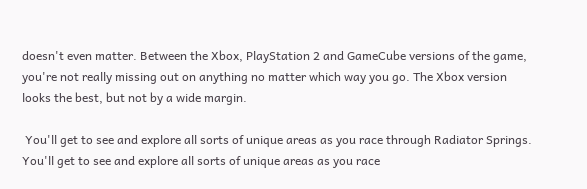doesn't even matter. Between the Xbox, PlayStation 2 and GameCube versions of the game, you're not really missing out on anything no matter which way you go. The Xbox version looks the best, but not by a wide margin.

 You'll get to see and explore all sorts of unique areas as you race through Radiator Springs.
You'll get to see and explore all sorts of unique areas as you race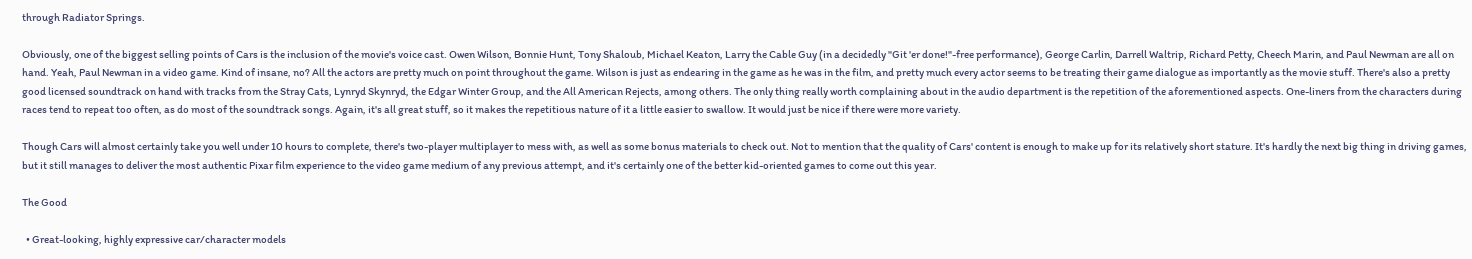through Radiator Springs.

Obviously, one of the biggest selling points of Cars is the inclusion of the movie's voice cast. Owen Wilson, Bonnie Hunt, Tony Shaloub, Michael Keaton, Larry the Cable Guy (in a decidedly "Git 'er done!"-free performance), George Carlin, Darrell Waltrip, Richard Petty, Cheech Marin, and Paul Newman are all on hand. Yeah, Paul Newman in a video game. Kind of insane, no? All the actors are pretty much on point throughout the game. Wilson is just as endearing in the game as he was in the film, and pretty much every actor seems to be treating their game dialogue as importantly as the movie stuff. There's also a pretty good licensed soundtrack on hand with tracks from the Stray Cats, Lynryd Skynryd, the Edgar Winter Group, and the All American Rejects, among others. The only thing really worth complaining about in the audio department is the repetition of the aforementioned aspects. One-liners from the characters during races tend to repeat too often, as do most of the soundtrack songs. Again, it's all great stuff, so it makes the repetitious nature of it a little easier to swallow. It would just be nice if there were more variety.

Though Cars will almost certainly take you well under 10 hours to complete, there's two-player multiplayer to mess with, as well as some bonus materials to check out. Not to mention that the quality of Cars' content is enough to make up for its relatively short stature. It's hardly the next big thing in driving games, but it still manages to deliver the most authentic Pixar film experience to the video game medium of any previous attempt, and it's certainly one of the better kid-oriented games to come out this year.

The Good

  • Great-looking, highly expressive car/character models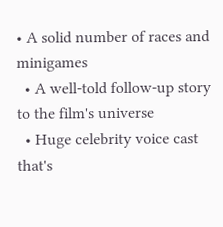• A solid number of races and minigames
  • A well-told follow-up story to the film's universe
  • Huge celebrity voice cast that's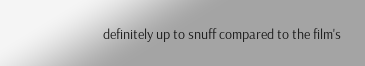definitely up to snuff compared to the film's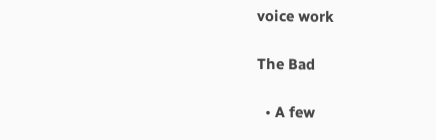voice work

The Bad

  • A few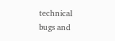technical bugs and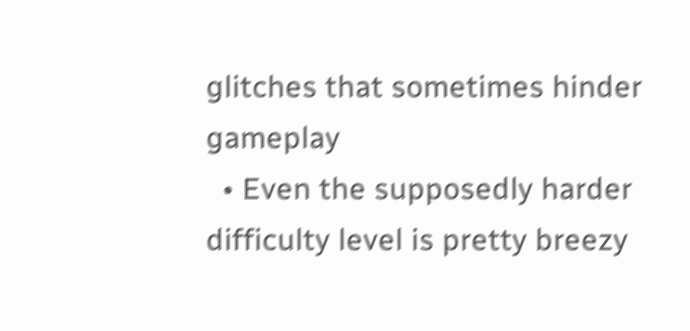glitches that sometimes hinder gameplay
  • Even the supposedly harder difficulty level is pretty breezy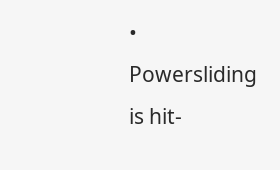• Powersliding is hit-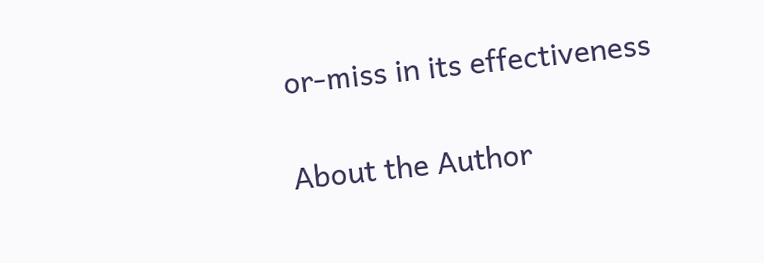or-miss in its effectiveness

About the Author